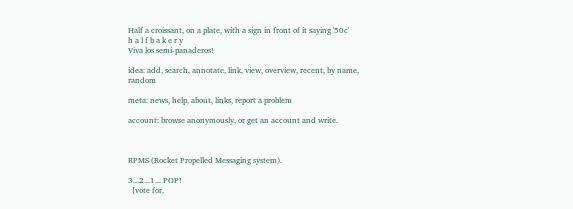Half a croissant, on a plate, with a sign in front of it saying '50c'
h a l f b a k e r y
Viva los semi-panaderos!

idea: add, search, annotate, link, view, overview, recent, by name, random

meta: news, help, about, links, report a problem

account: browse anonymously, or get an account and write.



RPMS (Rocket Propelled Messaging system).

3...2...1... POP!
  [vote for,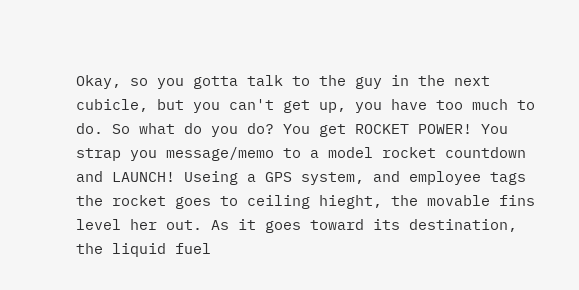Okay, so you gotta talk to the guy in the next cubicle, but you can't get up, you have too much to do. So what do you do? You get ROCKET POWER! You strap you message/memo to a model rocket countdown and LAUNCH! Useing a GPS system, and employee tags the rocket goes to ceiling hieght, the movable fins level her out. As it goes toward its destination, the liquid fuel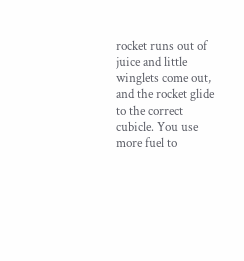rocket runs out of juice and little winglets come out, and the rocket glide to the correct cubicle. You use more fuel to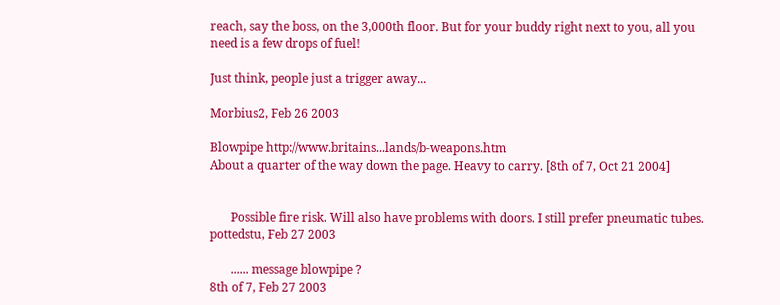reach, say the boss, on the 3,000th floor. But for your buddy right next to you, all you need is a few drops of fuel!

Just think, people just a trigger away...

Morbius2, Feb 26 2003

Blowpipe http://www.britains...lands/b-weapons.htm
About a quarter of the way down the page. Heavy to carry. [8th of 7, Oct 21 2004]


       Possible fire risk. Will also have problems with doors. I still prefer pneumatic tubes.
pottedstu, Feb 27 2003

       ...... message blowpipe ?
8th of 7, Feb 27 2003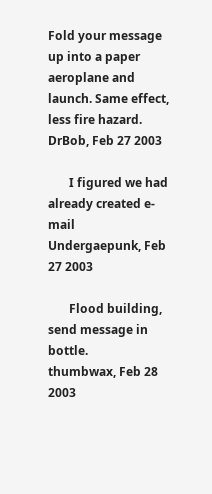Fold your message up into a paper aeroplane and launch. Same effect, less fire hazard.
DrBob, Feb 27 2003

       I figured we had already created e-mail
Undergaepunk, Feb 27 2003

       Flood building, send message in bottle.
thumbwax, Feb 28 2003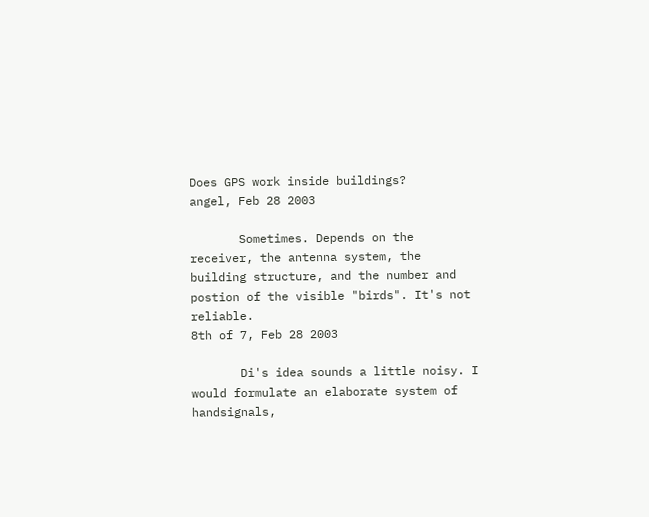Does GPS work inside buildings?
angel, Feb 28 2003

       Sometimes. Depends on the receiver, the antenna system, the building structure, and the number and postion of the visible "birds". It's not reliable.
8th of 7, Feb 28 2003

       Di's idea sounds a little noisy. I would formulate an elaborate system of handsignals,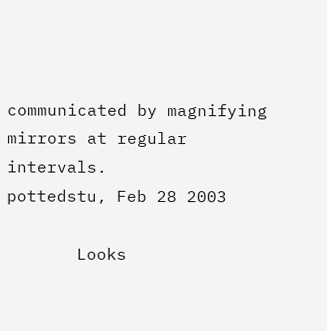communicated by magnifying mirrors at regular intervals.
pottedstu, Feb 28 2003

       Looks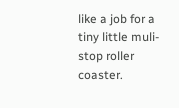like a job for a tiny little muli-stop roller coaster.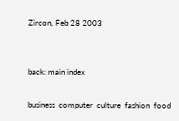Zircon, Feb 28 2003


back: main index

business  computer  culture  fashion  food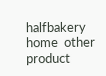halfbakery  home  other  product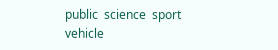public  science  sport  vehicle